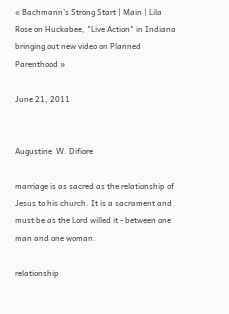« Bachmann's Strong Start | Main | Lila Rose on Huckabee, "Live Action" in Indiana bringing out new video on Planned Parenthood »

June 21, 2011


Augustine  W. Difiore

marriage is as sacred as the relationship of Jesus to his church. It is a sacrament and must be as the Lord willed it - between one man and one woman.

relationship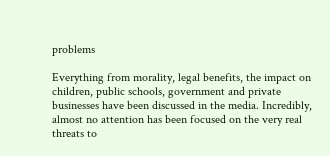problems

Everything from morality, legal benefits, the impact on children, public schools, government and private businesses have been discussed in the media. Incredibly, almost no attention has been focused on the very real threats to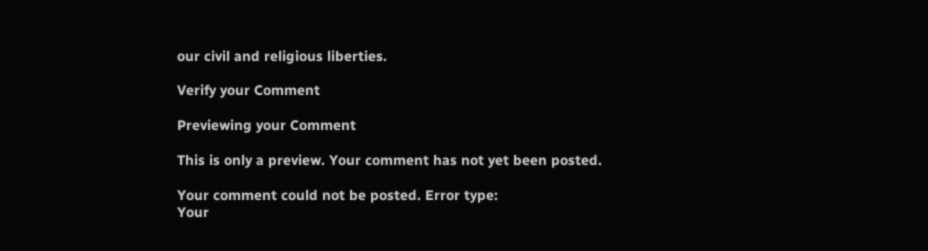our civil and religious liberties.

Verify your Comment

Previewing your Comment

This is only a preview. Your comment has not yet been posted.

Your comment could not be posted. Error type:
Your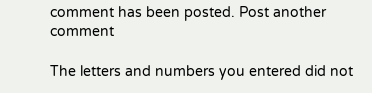comment has been posted. Post another comment

The letters and numbers you entered did not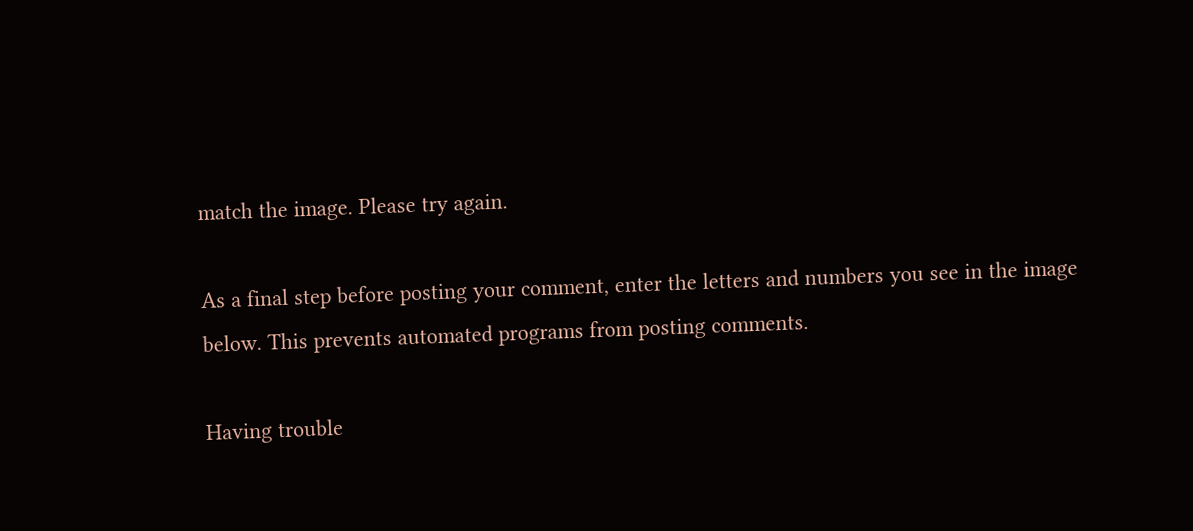match the image. Please try again.

As a final step before posting your comment, enter the letters and numbers you see in the image below. This prevents automated programs from posting comments.

Having trouble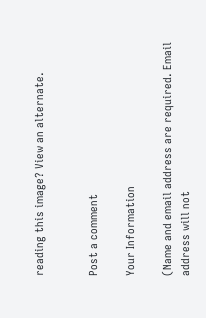reading this image? View an alternate.


Post a comment

Your Information

(Name and email address are required. Email address will not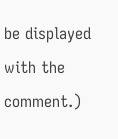be displayed with the comment.)